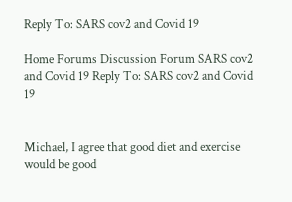Reply To: SARS cov2 and Covid 19

Home Forums Discussion Forum SARS cov2 and Covid 19 Reply To: SARS cov2 and Covid 19


Michael, I agree that good diet and exercise would be good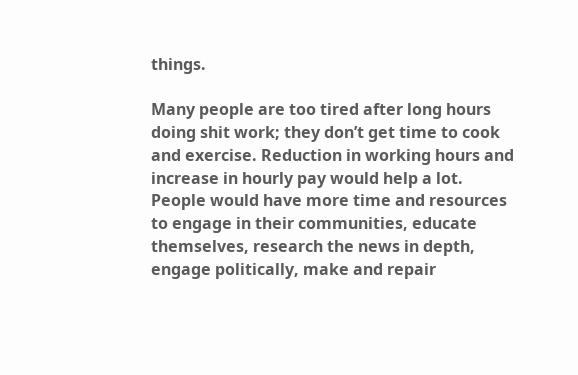things.

Many people are too tired after long hours doing shit work; they don’t get time to cook and exercise. Reduction in working hours and increase in hourly pay would help a lot. People would have more time and resources to engage in their communities, educate themselves, research the news in depth, engage politically, make and repair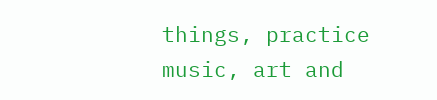things, practice music, art and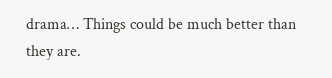drama… Things could be much better than they are.